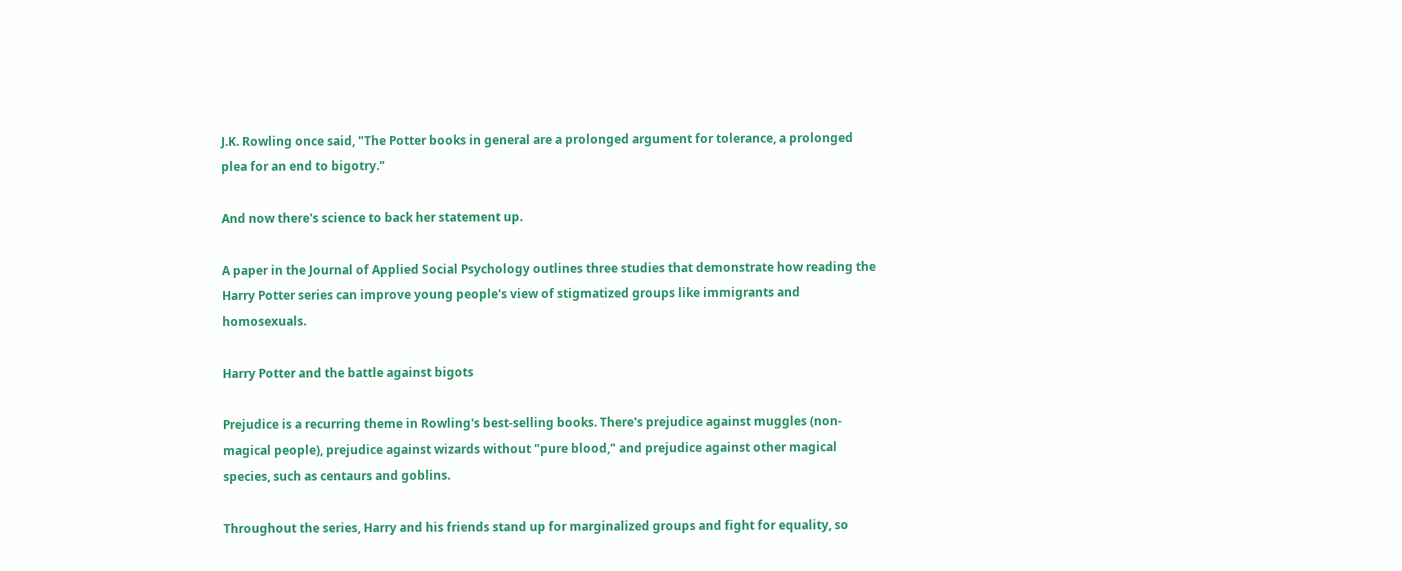J.K. Rowling once said, "The Potter books in general are a prolonged argument for tolerance, a prolonged plea for an end to bigotry."

And now there's science to back her statement up.

A paper in the Journal of Applied Social Psychology outlines three studies that demonstrate how reading the Harry Potter series can improve young people's view of stigmatized groups like immigrants and homosexuals.

Harry Potter and the battle against bigots

Prejudice is a recurring theme in Rowling's best-selling books. There's prejudice against muggles (non-magical people), prejudice against wizards without "pure blood," and prejudice against other magical species, such as centaurs and goblins.

Throughout the series, Harry and his friends stand up for marginalized groups and fight for equality, so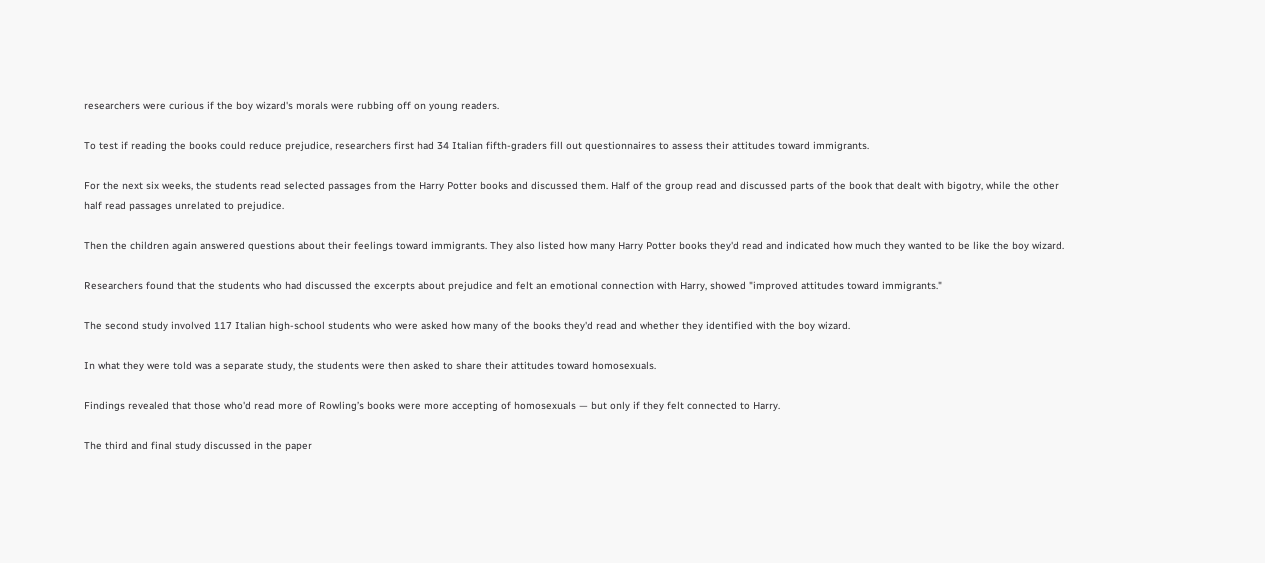researchers were curious if the boy wizard's morals were rubbing off on young readers.

To test if reading the books could reduce prejudice, researchers first had 34 Italian fifth-graders fill out questionnaires to assess their attitudes toward immigrants.

For the next six weeks, the students read selected passages from the Harry Potter books and discussed them. Half of the group read and discussed parts of the book that dealt with bigotry, while the other half read passages unrelated to prejudice.

Then the children again answered questions about their feelings toward immigrants. They also listed how many Harry Potter books they'd read and indicated how much they wanted to be like the boy wizard.

Researchers found that the students who had discussed the excerpts about prejudice and felt an emotional connection with Harry, showed "improved attitudes toward immigrants."

The second study involved 117 Italian high-school students who were asked how many of the books they'd read and whether they identified with the boy wizard.

In what they were told was a separate study, the students were then asked to share their attitudes toward homosexuals.

Findings revealed that those who'd read more of Rowling’s books were more accepting of homosexuals — but only if they felt connected to Harry.

The third and final study discussed in the paper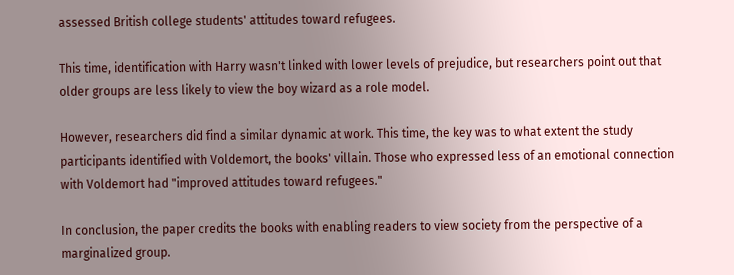assessed British college students' attitudes toward refugees.

This time, identification with Harry wasn't linked with lower levels of prejudice, but researchers point out that older groups are less likely to view the boy wizard as a role model.

However, researchers did find a similar dynamic at work. This time, the key was to what extent the study participants identified with Voldemort, the books' villain. Those who expressed less of an emotional connection with Voldemort had "improved attitudes toward refugees."

In conclusion, the paper credits the books with enabling readers to view society from the perspective of a marginalized group.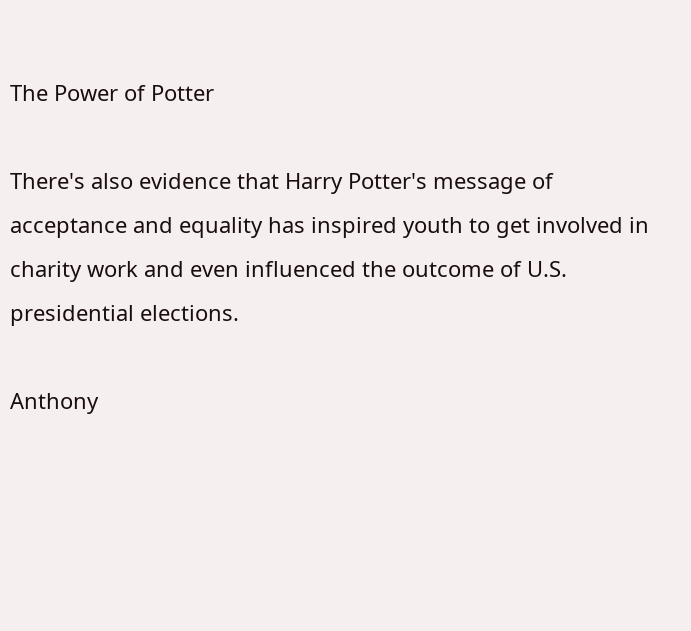The Power of Potter

There's also evidence that Harry Potter's message of acceptance and equality has inspired youth to get involved in charity work and even influenced the outcome of U.S. presidential elections.

Anthony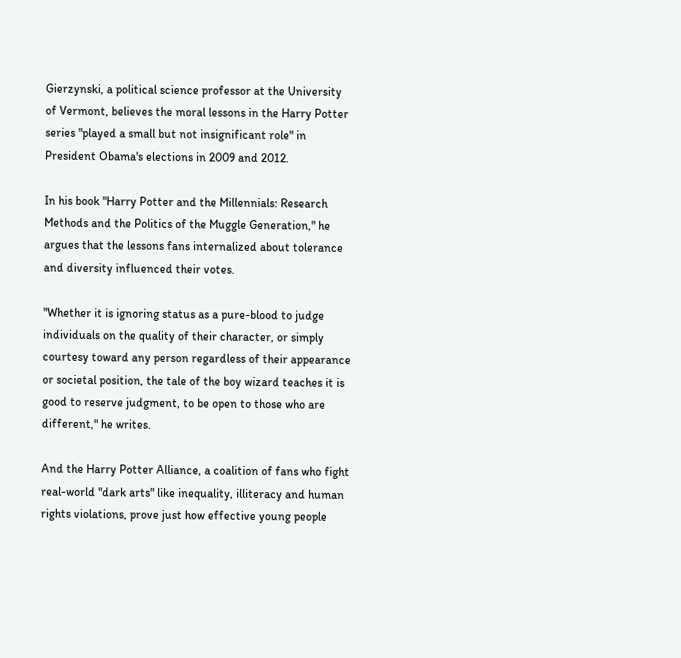Gierzynski, a political science professor at the University of Vermont, believes the moral lessons in the Harry Potter series "played a small but not insignificant role" in President Obama's elections in 2009 and 2012.

In his book "Harry Potter and the Millennials: Research Methods and the Politics of the Muggle Generation," he argues that the lessons fans internalized about tolerance and diversity influenced their votes.

"Whether it is ignoring status as a pure-blood to judge individuals on the quality of their character, or simply courtesy toward any person regardless of their appearance or societal position, the tale of the boy wizard teaches it is good to reserve judgment, to be open to those who are different," he writes.

And the Harry Potter Alliance, a coalition of fans who fight real-world "dark arts" like inequality, illiteracy and human rights violations, prove just how effective young people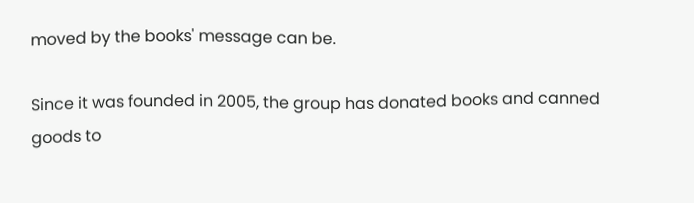moved by the books' message can be.

Since it was founded in 2005, the group has donated books and canned goods to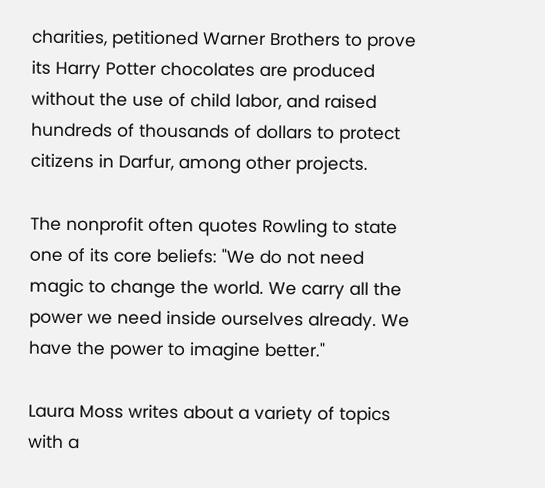charities, petitioned Warner Brothers to prove its Harry Potter chocolates are produced without the use of child labor, and raised hundreds of thousands of dollars to protect citizens in Darfur, among other projects.

The nonprofit often quotes Rowling to state one of its core beliefs: "We do not need magic to change the world. We carry all the power we need inside ourselves already. We have the power to imagine better."

Laura Moss writes about a variety of topics with a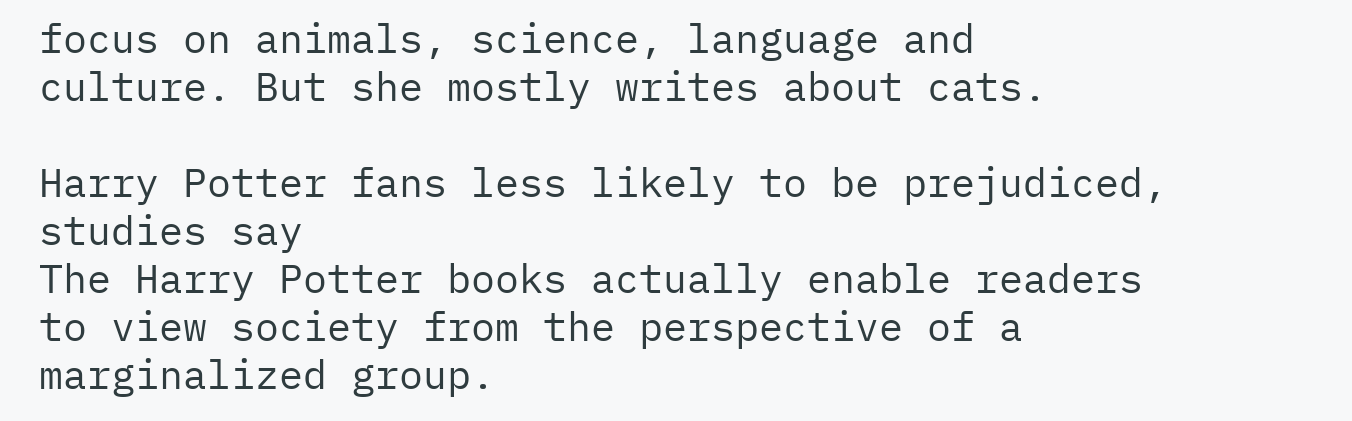focus on animals, science, language and culture. But she mostly writes about cats.

Harry Potter fans less likely to be prejudiced, studies say
The Harry Potter books actually enable readers to view society from the perspective of a marginalized group.